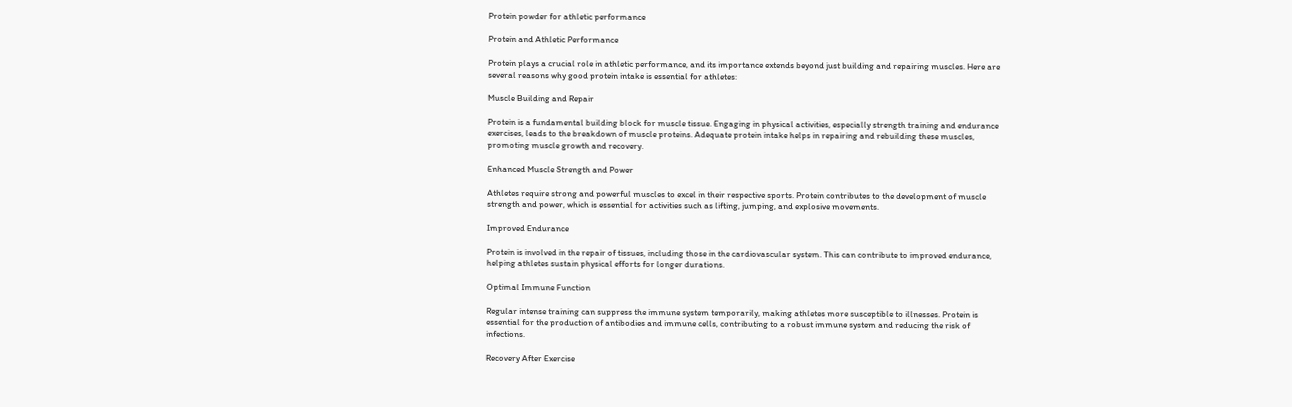Protein powder for athletic performance

Protein and Athletic Performance

Protein plays a crucial role in athletic performance, and its importance extends beyond just building and repairing muscles. Here are several reasons why good protein intake is essential for athletes:

Muscle Building and Repair

Protein is a fundamental building block for muscle tissue. Engaging in physical activities, especially strength training and endurance exercises, leads to the breakdown of muscle proteins. Adequate protein intake helps in repairing and rebuilding these muscles, promoting muscle growth and recovery.

Enhanced Muscle Strength and Power

Athletes require strong and powerful muscles to excel in their respective sports. Protein contributes to the development of muscle strength and power, which is essential for activities such as lifting, jumping, and explosive movements.

Improved Endurance

Protein is involved in the repair of tissues, including those in the cardiovascular system. This can contribute to improved endurance, helping athletes sustain physical efforts for longer durations.

Optimal Immune Function

Regular intense training can suppress the immune system temporarily, making athletes more susceptible to illnesses. Protein is essential for the production of antibodies and immune cells, contributing to a robust immune system and reducing the risk of infections.

Recovery After Exercise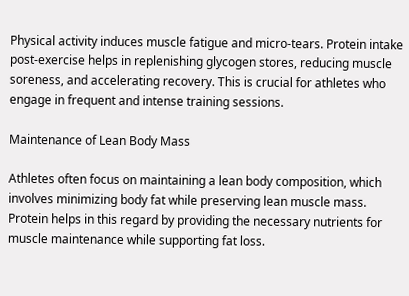Physical activity induces muscle fatigue and micro-tears. Protein intake post-exercise helps in replenishing glycogen stores, reducing muscle soreness, and accelerating recovery. This is crucial for athletes who engage in frequent and intense training sessions.

Maintenance of Lean Body Mass

Athletes often focus on maintaining a lean body composition, which involves minimizing body fat while preserving lean muscle mass. Protein helps in this regard by providing the necessary nutrients for muscle maintenance while supporting fat loss.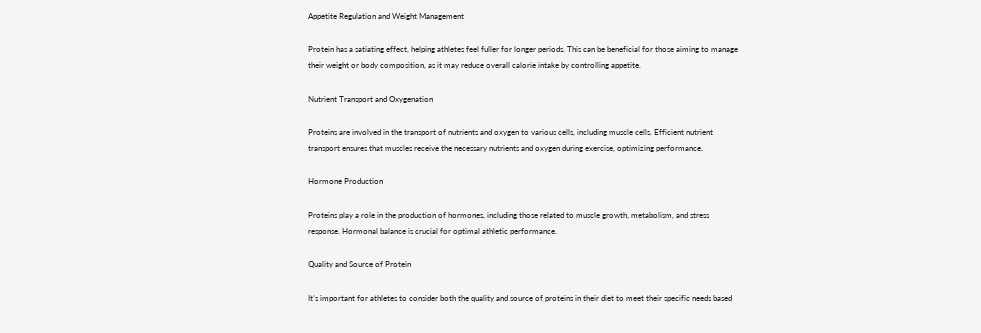Appetite Regulation and Weight Management

Protein has a satiating effect, helping athletes feel fuller for longer periods. This can be beneficial for those aiming to manage their weight or body composition, as it may reduce overall calorie intake by controlling appetite.

Nutrient Transport and Oxygenation

Proteins are involved in the transport of nutrients and oxygen to various cells, including muscle cells. Efficient nutrient transport ensures that muscles receive the necessary nutrients and oxygen during exercise, optimizing performance.

Hormone Production

Proteins play a role in the production of hormones, including those related to muscle growth, metabolism, and stress response. Hormonal balance is crucial for optimal athletic performance.

Quality and Source of Protein

It’s important for athletes to consider both the quality and source of proteins in their diet to meet their specific needs based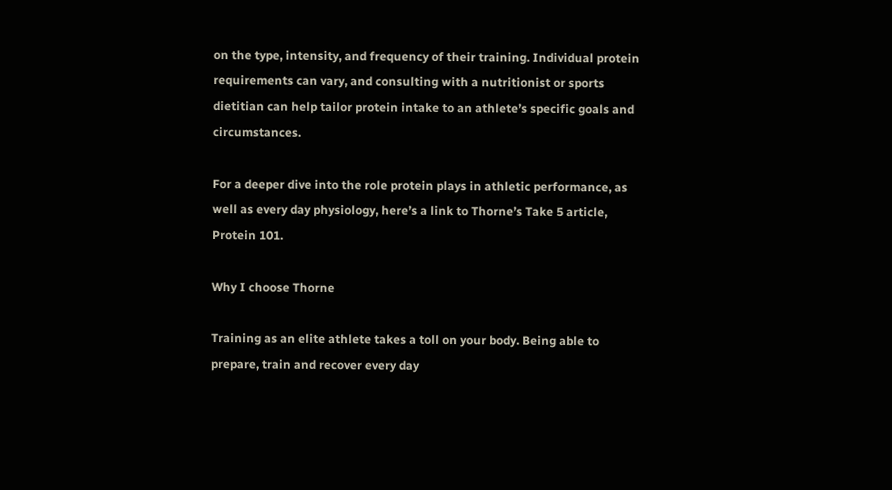on the type, intensity, and frequency of their training. Individual protein requirements can vary, and consulting with a nutritionist or sports dietitian can help tailor protein intake to an athlete’s specific goals and circumstances.

For a deeper dive into the role protein plays in athletic performance, as well as every day physiology, here’s a link to Thorne’s Take 5 article, Protein 101.

Why I choose Thorne

Training as an elite athlete takes a toll on your body. Being able to prepare, train and recover every day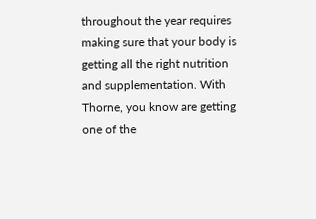throughout the year requires making sure that your body is getting all the right nutrition and supplementation. With Thorne, you know are getting one of the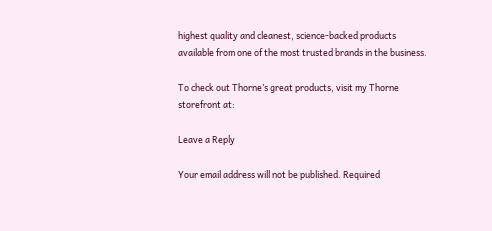highest quality and cleanest, science-backed products available from one of the most trusted brands in the business.

To check out Thorne’s great products, visit my Thorne storefront at:

Leave a Reply

Your email address will not be published. Required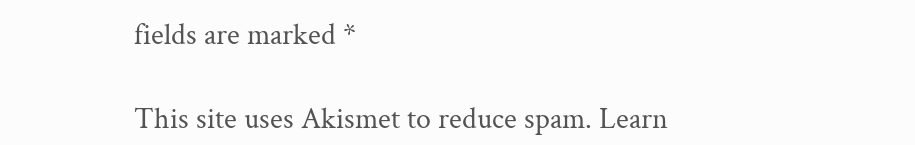fields are marked *

This site uses Akismet to reduce spam. Learn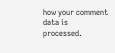how your comment data is processed.